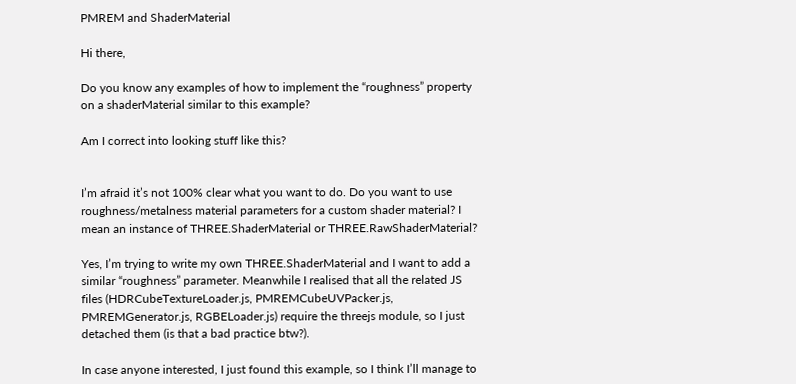PMREM and ShaderMaterial

Hi there,

Do you know any examples of how to implement the “roughness” property on a shaderMaterial similar to this example?

Am I correct into looking stuff like this?


I’m afraid it’s not 100% clear what you want to do. Do you want to use roughness/metalness material parameters for a custom shader material? I mean an instance of THREE.ShaderMaterial or THREE.RawShaderMaterial?

Yes, I’m trying to write my own THREE.ShaderMaterial and I want to add a similar “roughness” parameter. Meanwhile I realised that all the related JS files (HDRCubeTextureLoader.js, PMREMCubeUVPacker.js, PMREMGenerator.js, RGBELoader.js) require the threejs module, so I just detached them (is that a bad practice btw?).

In case anyone interested, I just found this example, so I think I’ll manage to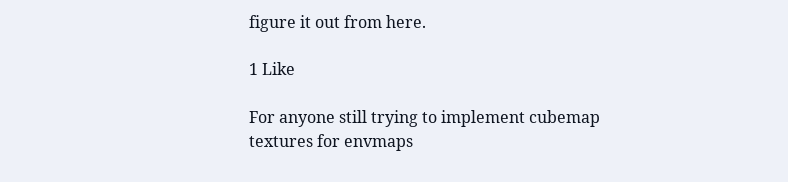figure it out from here.

1 Like

For anyone still trying to implement cubemap textures for envmaps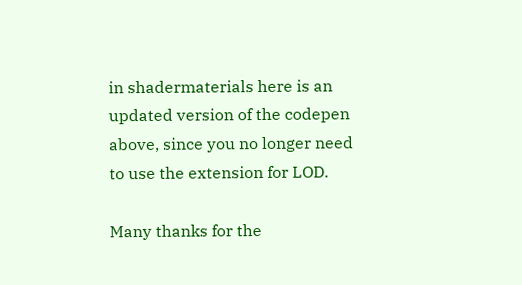in shadermaterials here is an updated version of the codepen above, since you no longer need to use the extension for LOD.

Many thanks for the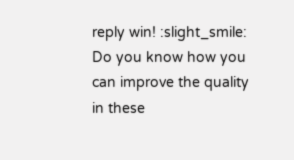reply win! :slight_smile:
Do you know how you can improve the quality in these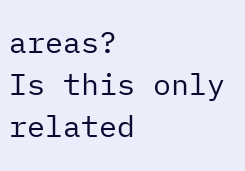areas?
Is this only related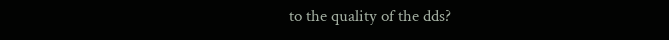to the quality of the dds?